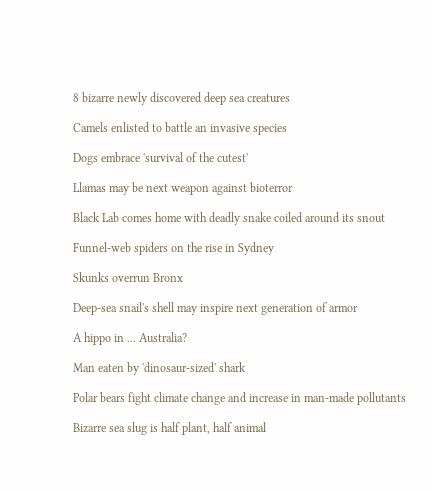8 bizarre newly discovered deep sea creatures

Camels enlisted to battle an invasive species

Dogs embrace 'survival of the cutest'

Llamas may be next weapon against bioterror

Black Lab comes home with deadly snake coiled around its snout

Funnel-web spiders on the rise in Sydney

Skunks overrun Bronx

Deep-sea snail's shell may inspire next generation of armor

A hippo in ... Australia?

Man eaten by 'dinosaur-sized' shark

Polar bears fight climate change and increase in man-made pollutants

Bizarre sea slug is half plant, half animal